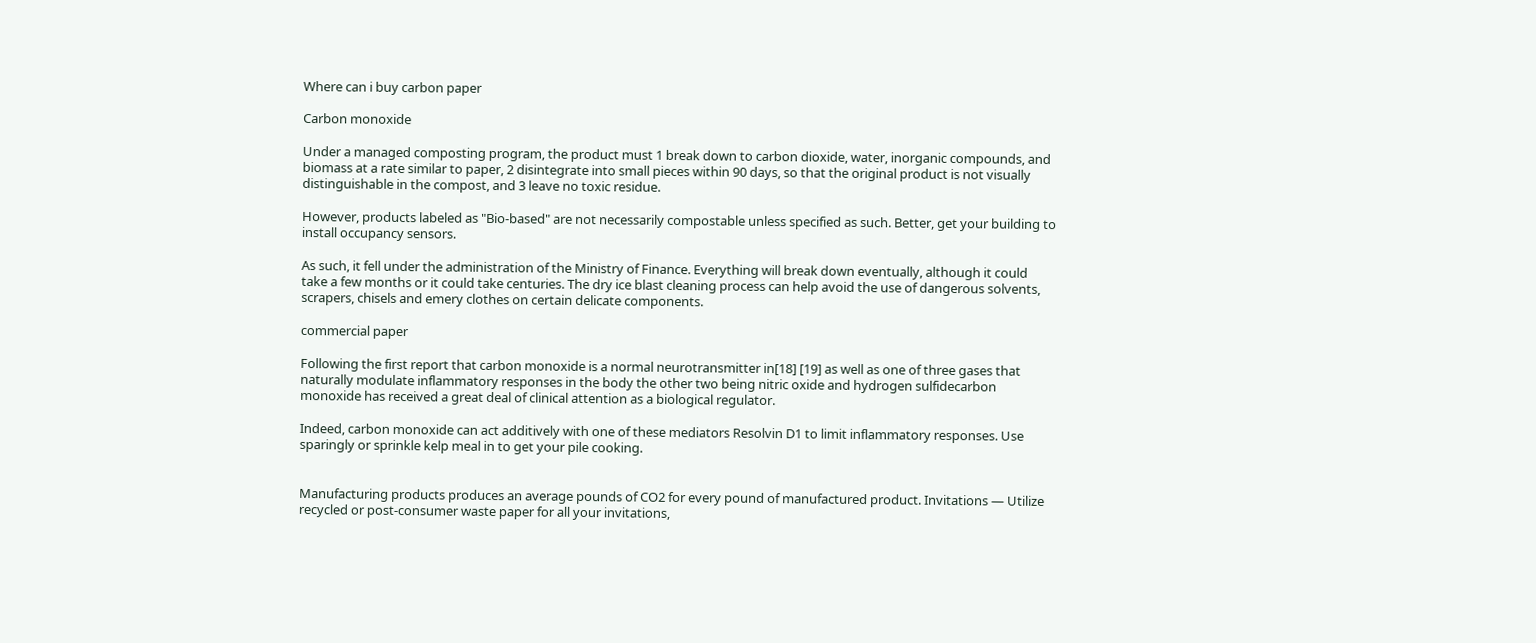Where can i buy carbon paper

Carbon monoxide

Under a managed composting program, the product must 1 break down to carbon dioxide, water, inorganic compounds, and biomass at a rate similar to paper, 2 disintegrate into small pieces within 90 days, so that the original product is not visually distinguishable in the compost, and 3 leave no toxic residue.

However, products labeled as "Bio-based" are not necessarily compostable unless specified as such. Better, get your building to install occupancy sensors.

As such, it fell under the administration of the Ministry of Finance. Everything will break down eventually, although it could take a few months or it could take centuries. The dry ice blast cleaning process can help avoid the use of dangerous solvents, scrapers, chisels and emery clothes on certain delicate components.

commercial paper

Following the first report that carbon monoxide is a normal neurotransmitter in[18] [19] as well as one of three gases that naturally modulate inflammatory responses in the body the other two being nitric oxide and hydrogen sulfidecarbon monoxide has received a great deal of clinical attention as a biological regulator.

Indeed, carbon monoxide can act additively with one of these mediators Resolvin D1 to limit inflammatory responses. Use sparingly or sprinkle kelp meal in to get your pile cooking.


Manufacturing products produces an average pounds of CO2 for every pound of manufactured product. Invitations — Utilize recycled or post-consumer waste paper for all your invitations,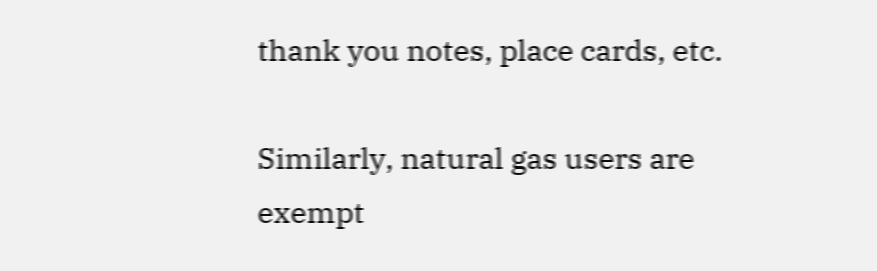thank you notes, place cards, etc.

Similarly, natural gas users are exempt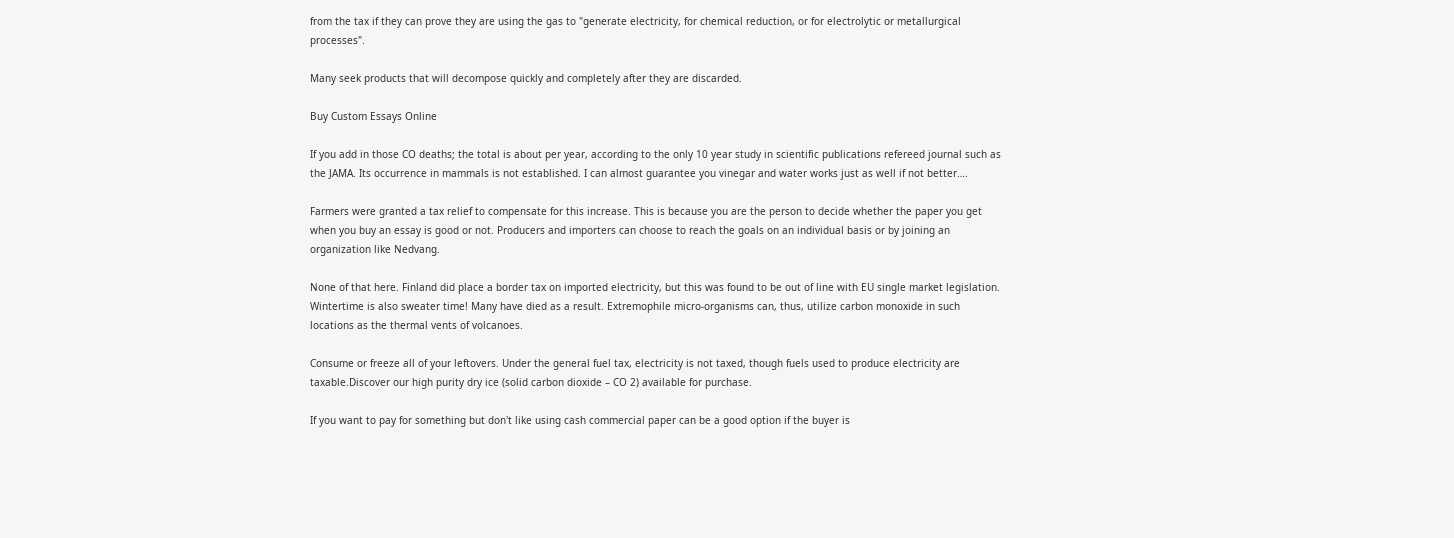from the tax if they can prove they are using the gas to "generate electricity, for chemical reduction, or for electrolytic or metallurgical processes".

Many seek products that will decompose quickly and completely after they are discarded.

Buy Custom Essays Online

If you add in those CO deaths; the total is about per year, according to the only 10 year study in scientific publications refereed journal such as the JAMA. Its occurrence in mammals is not established. I can almost guarantee you vinegar and water works just as well if not better….

Farmers were granted a tax relief to compensate for this increase. This is because you are the person to decide whether the paper you get when you buy an essay is good or not. Producers and importers can choose to reach the goals on an individual basis or by joining an organization like Nedvang.

None of that here. Finland did place a border tax on imported electricity, but this was found to be out of line with EU single market legislation. Wintertime is also sweater time! Many have died as a result. Extremophile micro-organisms can, thus, utilize carbon monoxide in such locations as the thermal vents of volcanoes.

Consume or freeze all of your leftovers. Under the general fuel tax, electricity is not taxed, though fuels used to produce electricity are taxable.Discover our high purity dry ice (solid carbon dioxide – CO 2) available for purchase.

If you want to pay for something but don't like using cash commercial paper can be a good option if the buyer is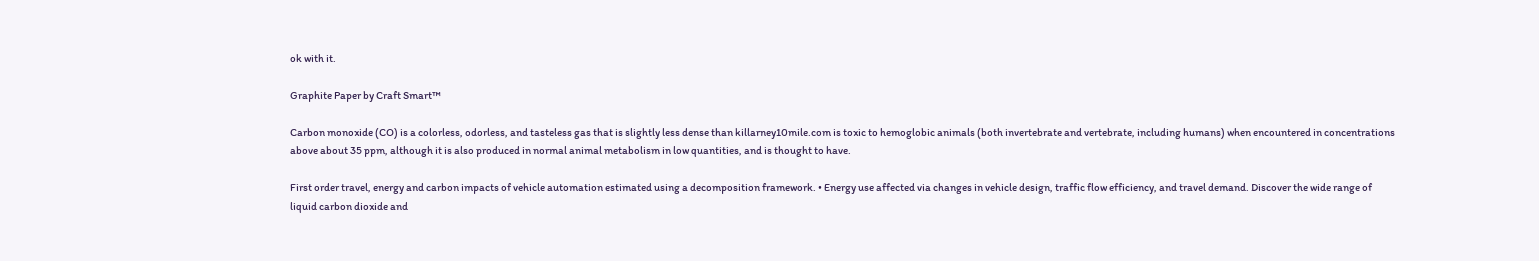ok with it.

Graphite Paper by Craft Smart™

Carbon monoxide (CO) is a colorless, odorless, and tasteless gas that is slightly less dense than killarney10mile.com is toxic to hemoglobic animals (both invertebrate and vertebrate, including humans) when encountered in concentrations above about 35 ppm, although it is also produced in normal animal metabolism in low quantities, and is thought to have.

First order travel, energy and carbon impacts of vehicle automation estimated using a decomposition framework. • Energy use affected via changes in vehicle design, traffic flow efficiency, and travel demand. Discover the wide range of liquid carbon dioxide and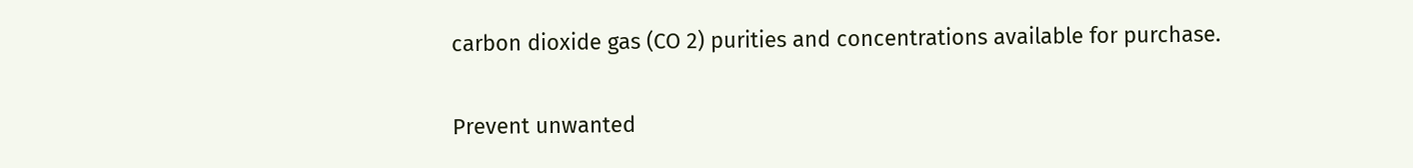carbon dioxide gas (CO 2) purities and concentrations available for purchase.

Prevent unwanted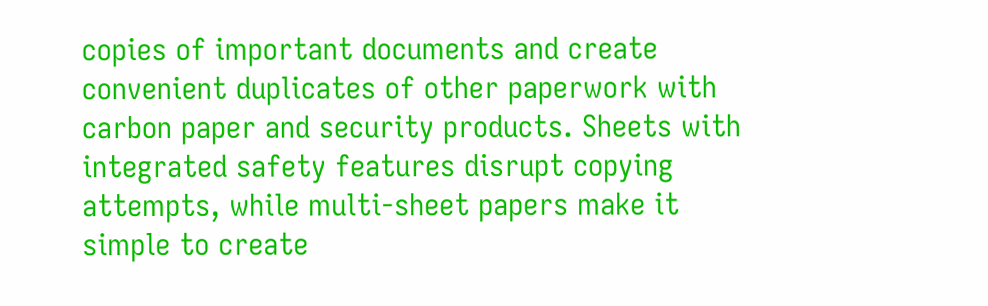copies of important documents and create convenient duplicates of other paperwork with carbon paper and security products. Sheets with integrated safety features disrupt copying attempts, while multi-sheet papers make it simple to create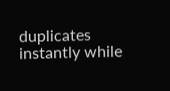duplicates instantly while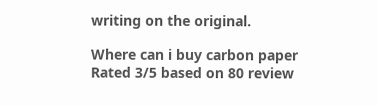writing on the original.

Where can i buy carbon paper
Rated 3/5 based on 80 review